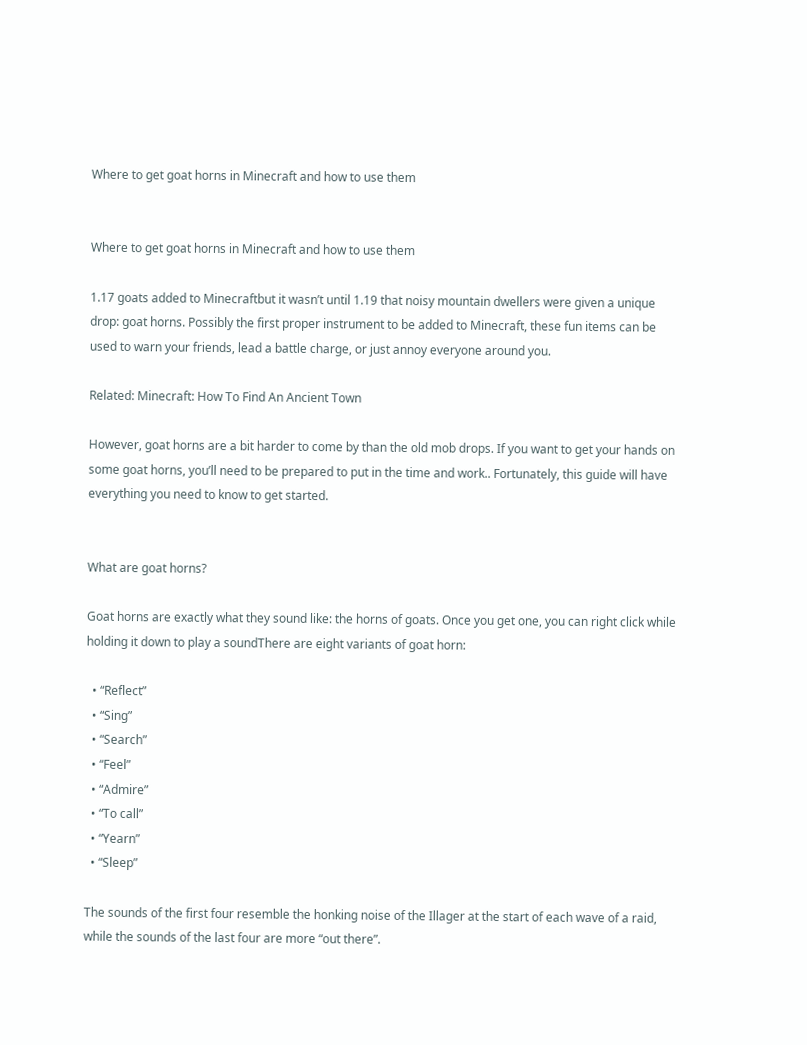Where to get goat horns in Minecraft and how to use them


Where to get goat horns in Minecraft and how to use them

1.17 goats added to Minecraftbut it wasn’t until 1.19 that noisy mountain dwellers were given a unique drop: goat horns. Possibly the first proper instrument to be added to Minecraft, these fun items can be used to warn your friends, lead a battle charge, or just annoy everyone around you.

Related: Minecraft: How To Find An Ancient Town

However, goat horns are a bit harder to come by than the old mob drops. If you want to get your hands on some goat horns, you’ll need to be prepared to put in the time and work.. Fortunately, this guide will have everything you need to know to get started.


What are goat horns?

Goat horns are exactly what they sound like: the horns of goats. Once you get one, you can right click while holding it down to play a soundThere are eight variants of goat horn:

  • “Reflect”
  • “Sing”
  • “Search”
  • “Feel”
  • “Admire”
  • “To call”
  • “Yearn”
  • “Sleep”

The sounds of the first four resemble the honking noise of the Illager at the start of each wave of a raid, while the sounds of the last four are more “out there”.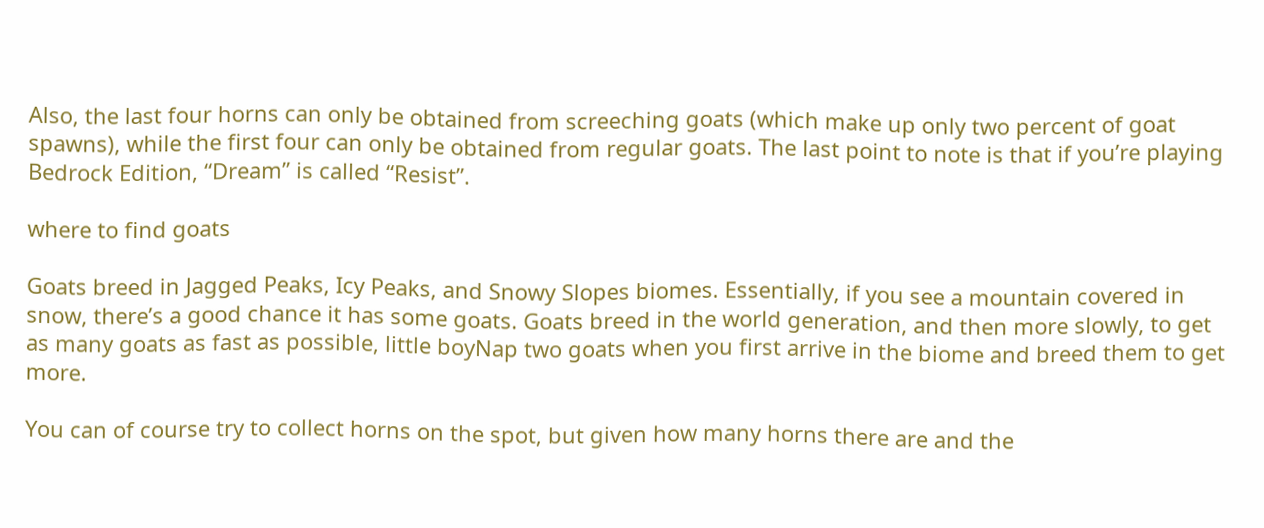Also, the last four horns can only be obtained from screeching goats (which make up only two percent of goat spawns), while the first four can only be obtained from regular goats. The last point to note is that if you’re playing Bedrock Edition, “Dream” is called “Resist”.

where to find goats

Goats breed in Jagged Peaks, Icy Peaks, and Snowy Slopes biomes. Essentially, if you see a mountain covered in snow, there’s a good chance it has some goats. Goats breed in the world generation, and then more slowly, to get as many goats as fast as possible, little boyNap two goats when you first arrive in the biome and breed them to get more.

You can of course try to collect horns on the spot, but given how many horns there are and the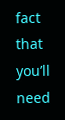fact that you’ll need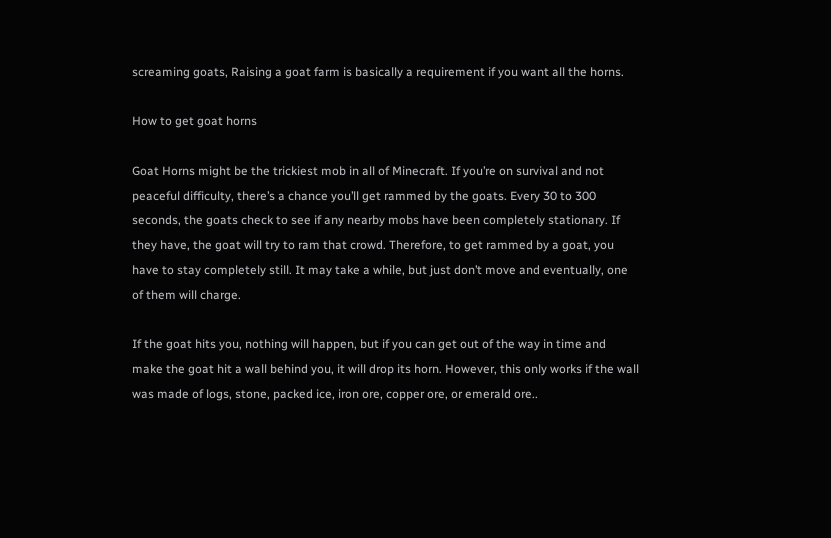screaming goats, Raising a goat farm is basically a requirement if you want all the horns.

How to get goat horns

Goat Horns might be the trickiest mob in all of Minecraft. If you’re on survival and not peaceful difficulty, there’s a chance you’ll get rammed by the goats. Every 30 to 300 seconds, the goats check to see if any nearby mobs have been completely stationary. If they have, the goat will try to ram that crowd. Therefore, to get rammed by a goat, you have to stay completely still. It may take a while, but just don’t move and eventually, one of them will charge.

If the goat hits you, nothing will happen, but if you can get out of the way in time and make the goat hit a wall behind you, it will drop its horn. However, this only works if the wall was made of logs, stone, packed ice, iron ore, copper ore, or emerald ore..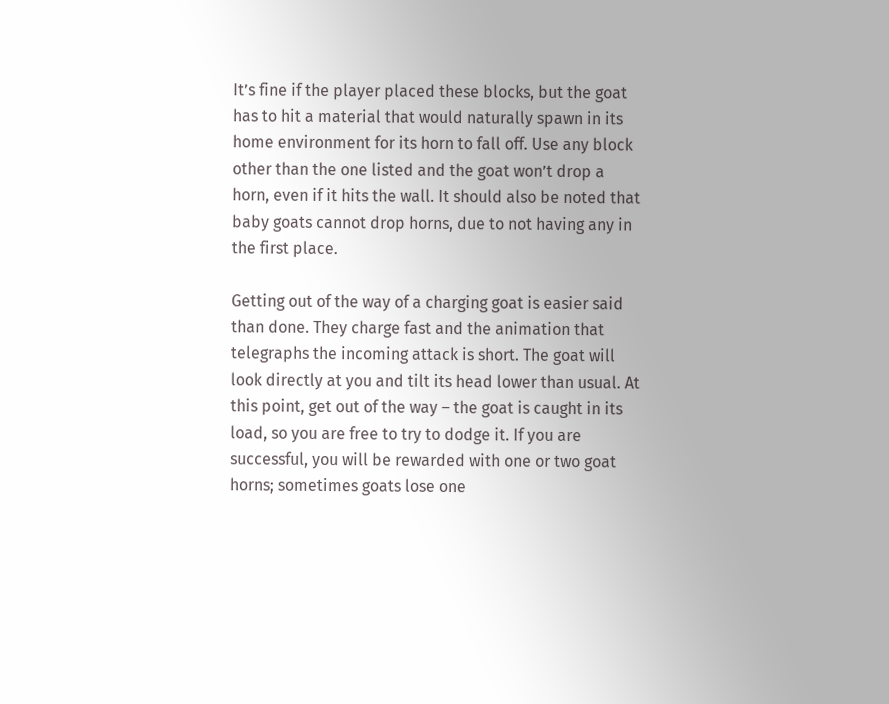It’s fine if the player placed these blocks, but the goat has to hit a material that would naturally spawn in its home environment for its horn to fall off. Use any block other than the one listed and the goat won’t drop a horn, even if it hits the wall. It should also be noted that baby goats cannot drop horns, due to not having any in the first place.

Getting out of the way of a charging goat is easier said than done. They charge fast and the animation that telegraphs the incoming attack is short. The goat will look directly at you and tilt its head lower than usual. At this point, get out of the way – the goat is caught in its load, so you are free to try to dodge it. If you are successful, you will be rewarded with one or two goat horns; sometimes goats lose one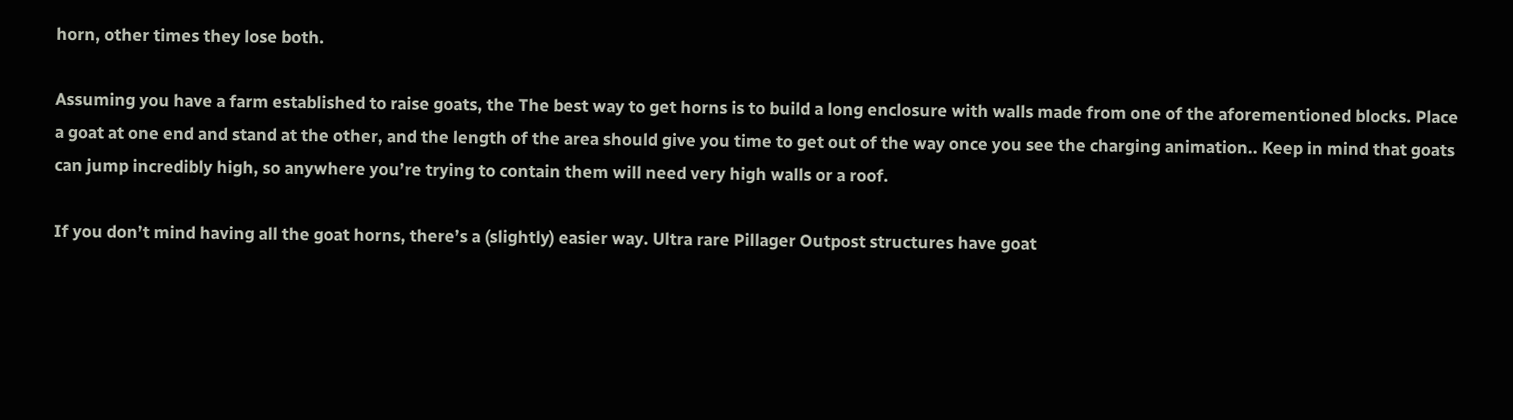horn, other times they lose both.

Assuming you have a farm established to raise goats, the The best way to get horns is to build a long enclosure with walls made from one of the aforementioned blocks. Place a goat at one end and stand at the other, and the length of the area should give you time to get out of the way once you see the charging animation.. Keep in mind that goats can jump incredibly high, so anywhere you’re trying to contain them will need very high walls or a roof.

If you don’t mind having all the goat horns, there’s a (slightly) easier way. Ultra rare Pillager Outpost structures have goat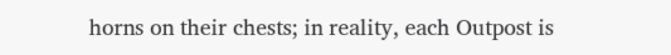horns on their chests; in reality, each Outpost is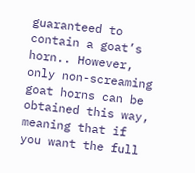guaranteed to contain a goat’s horn.. However, only non-screaming goat horns can be obtained this way, meaning that if you want the full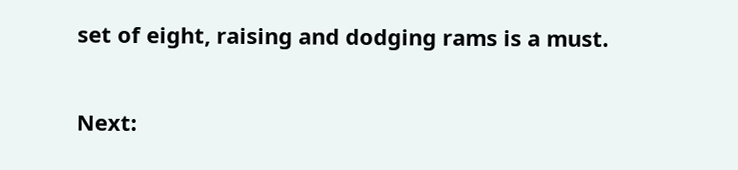set of eight, raising and dodging rams is a must.

Next: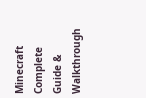Minecraft Complete Guide & Walkthrough